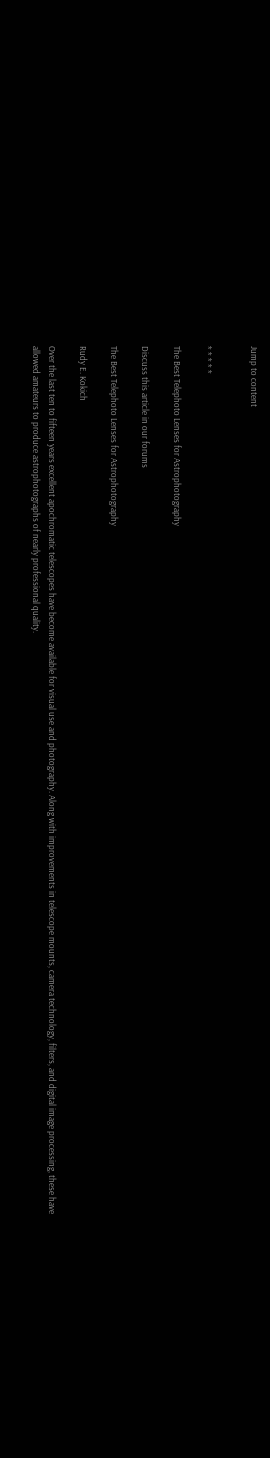Jump to content


* * * * *

The Best Telephoto Lenses for Astrophotography

Discuss this article in our forums

The Best Telephoto Lenses for Astrophotography

Rudy E. Kokich

Over the last ten to fifteen years excellent apochromatic telescopes have become available for visual use and photography. Along with improvements in telescope mounts, camera technology, filters, and digital image processing, these have allowed amateurs to produce astrophotographs of nearly professional quality.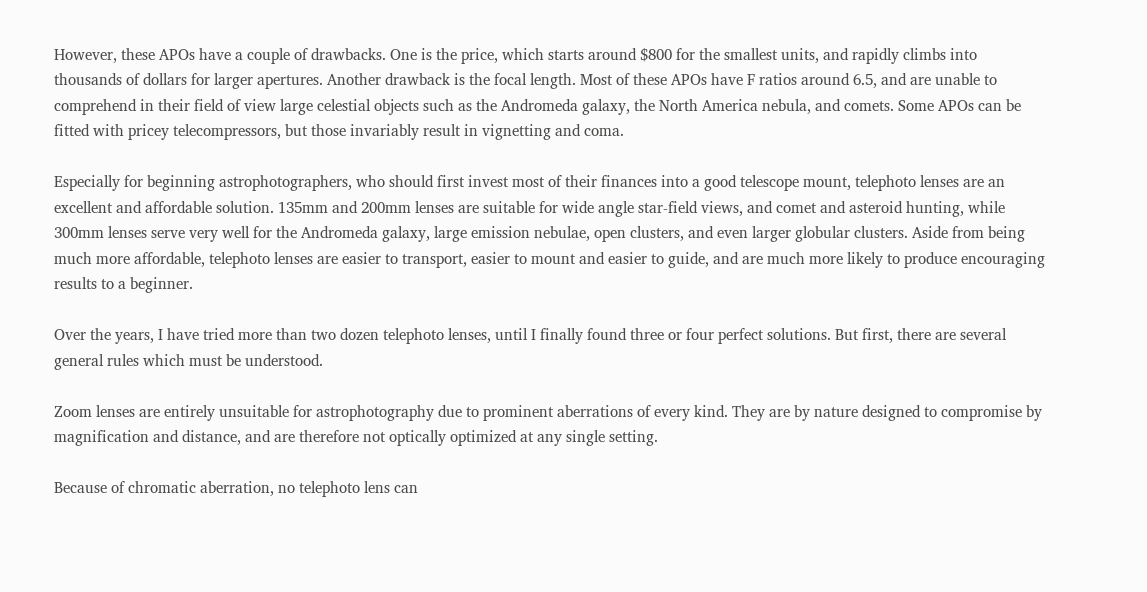However, these APOs have a couple of drawbacks. One is the price, which starts around $800 for the smallest units, and rapidly climbs into thousands of dollars for larger apertures. Another drawback is the focal length. Most of these APOs have F ratios around 6.5, and are unable to comprehend in their field of view large celestial objects such as the Andromeda galaxy, the North America nebula, and comets. Some APOs can be fitted with pricey telecompressors, but those invariably result in vignetting and coma.

Especially for beginning astrophotographers, who should first invest most of their finances into a good telescope mount, telephoto lenses are an excellent and affordable solution. 135mm and 200mm lenses are suitable for wide angle star-field views, and comet and asteroid hunting, while 300mm lenses serve very well for the Andromeda galaxy, large emission nebulae, open clusters, and even larger globular clusters. Aside from being much more affordable, telephoto lenses are easier to transport, easier to mount and easier to guide, and are much more likely to produce encouraging results to a beginner.

Over the years, I have tried more than two dozen telephoto lenses, until I finally found three or four perfect solutions. But first, there are several general rules which must be understood.

Zoom lenses are entirely unsuitable for astrophotography due to prominent aberrations of every kind. They are by nature designed to compromise by magnification and distance, and are therefore not optically optimized at any single setting.

Because of chromatic aberration, no telephoto lens can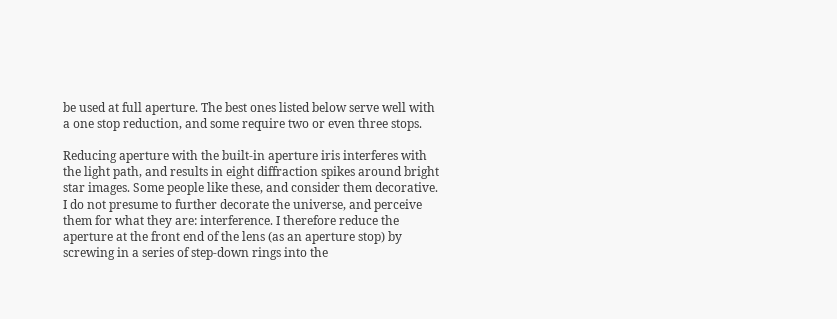be used at full aperture. The best ones listed below serve well with a one stop reduction, and some require two or even three stops.

Reducing aperture with the built-in aperture iris interferes with the light path, and results in eight diffraction spikes around bright star images. Some people like these, and consider them decorative. I do not presume to further decorate the universe, and perceive them for what they are: interference. I therefore reduce the aperture at the front end of the lens (as an aperture stop) by screwing in a series of step-down rings into the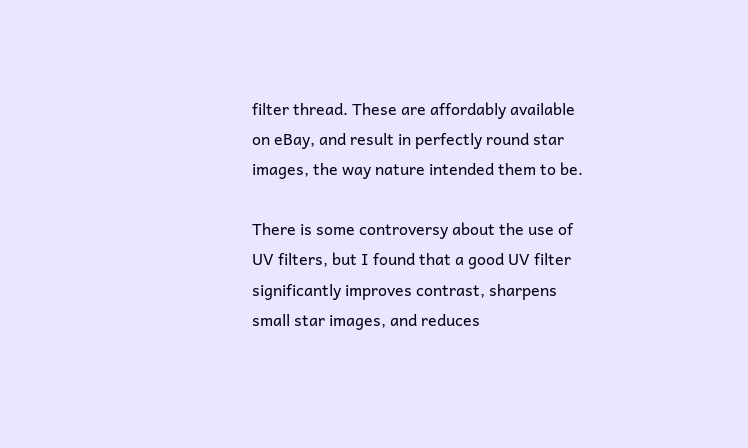filter thread. These are affordably available on eBay, and result in perfectly round star images, the way nature intended them to be.

There is some controversy about the use of UV filters, but I found that a good UV filter significantly improves contrast, sharpens small star images, and reduces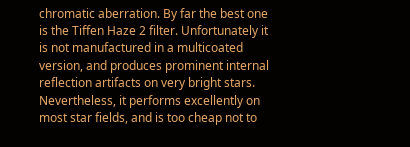chromatic aberration. By far the best one is the Tiffen Haze 2 filter. Unfortunately it is not manufactured in a multicoated version, and produces prominent internal reflection artifacts on very bright stars. Nevertheless, it performs excellently on most star fields, and is too cheap not to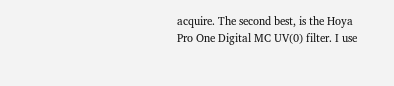acquire. The second best, is the Hoya Pro One Digital MC UV(0) filter. I use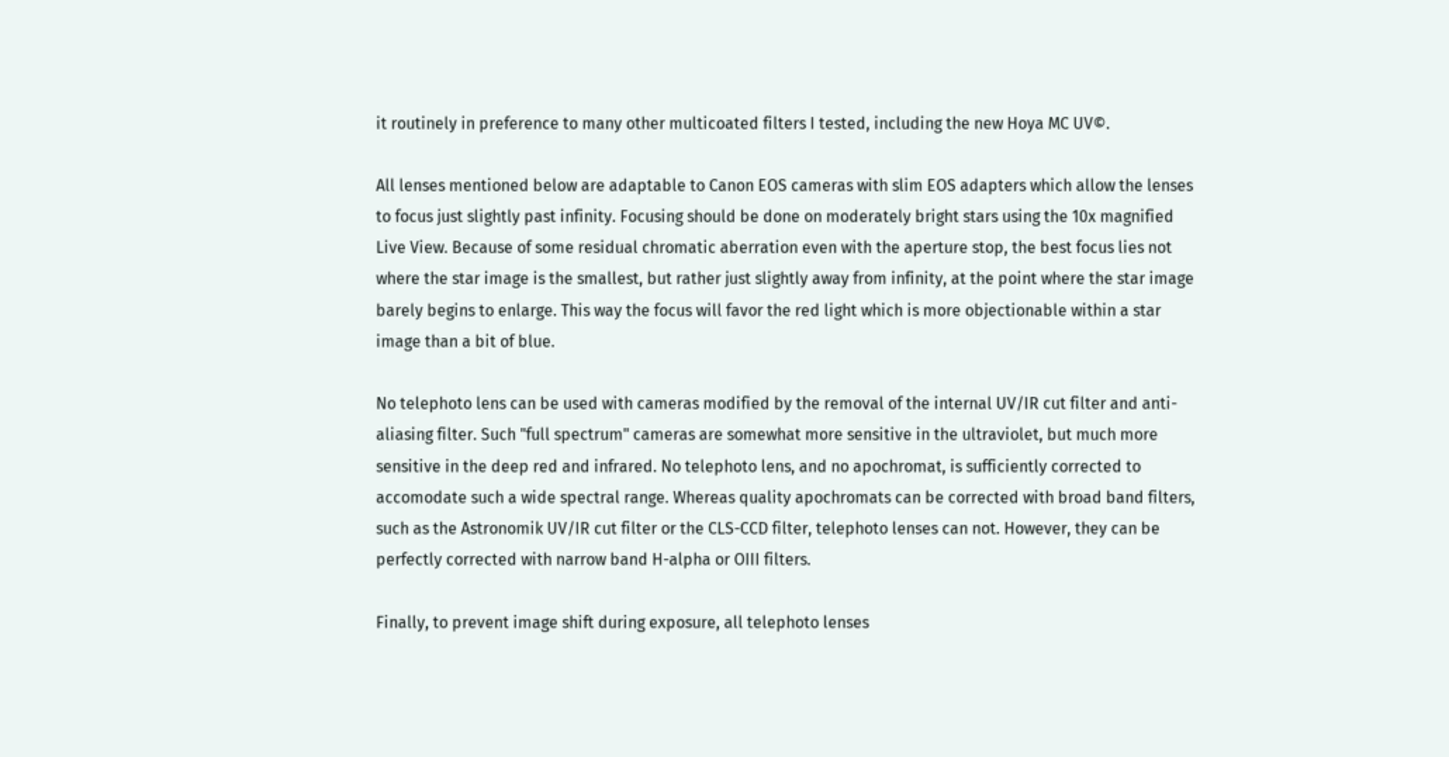it routinely in preference to many other multicoated filters I tested, including the new Hoya MC UV©.

All lenses mentioned below are adaptable to Canon EOS cameras with slim EOS adapters which allow the lenses to focus just slightly past infinity. Focusing should be done on moderately bright stars using the 10x magnified Live View. Because of some residual chromatic aberration even with the aperture stop, the best focus lies not where the star image is the smallest, but rather just slightly away from infinity, at the point where the star image barely begins to enlarge. This way the focus will favor the red light which is more objectionable within a star image than a bit of blue.

No telephoto lens can be used with cameras modified by the removal of the internal UV/IR cut filter and anti-aliasing filter. Such "full spectrum" cameras are somewhat more sensitive in the ultraviolet, but much more sensitive in the deep red and infrared. No telephoto lens, and no apochromat, is sufficiently corrected to accomodate such a wide spectral range. Whereas quality apochromats can be corrected with broad band filters, such as the Astronomik UV/IR cut filter or the CLS-CCD filter, telephoto lenses can not. However, they can be perfectly corrected with narrow band H-alpha or OIII filters.

Finally, to prevent image shift during exposure, all telephoto lenses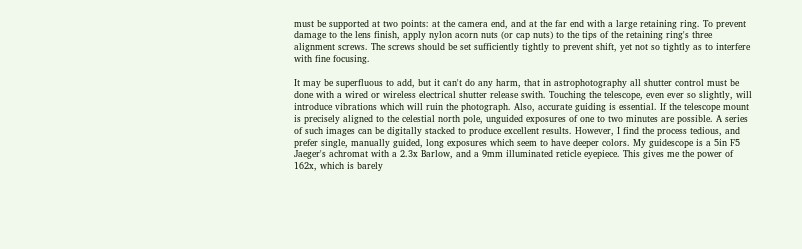must be supported at two points: at the camera end, and at the far end with a large retaining ring. To prevent damage to the lens finish, apply nylon acorn nuts (or cap nuts) to the tips of the retaining ring's three alignment screws. The screws should be set sufficiently tightly to prevent shift, yet not so tightly as to interfere with fine focusing.

It may be superfluous to add, but it can't do any harm, that in astrophotography all shutter control must be done with a wired or wireless electrical shutter release swith. Touching the telescope, even ever so slightly, will introduce vibrations which will ruin the photograph. Also, accurate guiding is essential. If the telescope mount is precisely aligned to the celestial north pole, unguided exposures of one to two minutes are possible. A series of such images can be digitally stacked to produce excellent results. However, I find the process tedious, and prefer single, manually guided, long exposures which seem to have deeper colors. My guidescope is a 5in F5 Jaeger's achromat with a 2.3x Barlow, and a 9mm illuminated reticle eyepiece. This gives me the power of 162x, which is barely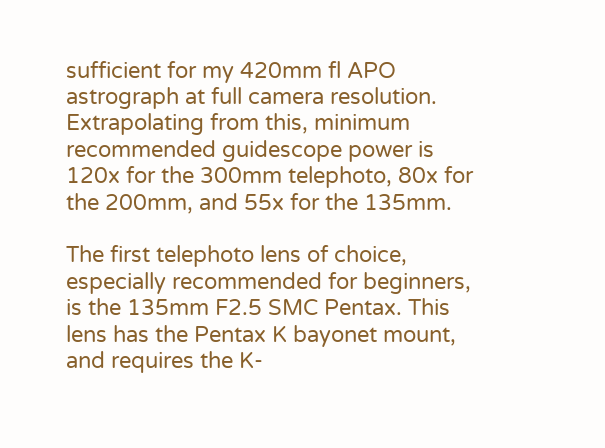sufficient for my 420mm fl APO astrograph at full camera resolution. Extrapolating from this, minimum recommended guidescope power is 120x for the 300mm telephoto, 80x for the 200mm, and 55x for the 135mm.

The first telephoto lens of choice, especially recommended for beginners, is the 135mm F2.5 SMC Pentax. This lens has the Pentax K bayonet mount, and requires the K-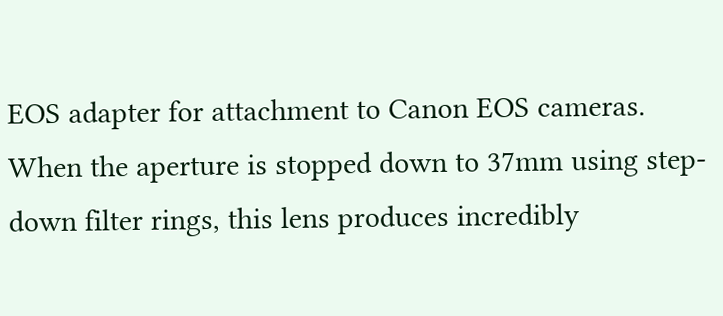EOS adapter for attachment to Canon EOS cameras. When the aperture is stopped down to 37mm using step-down filter rings, this lens produces incredibly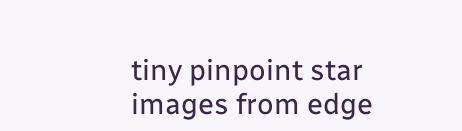tiny pinpoint star images from edge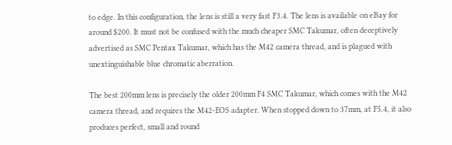to edge. In this configuration, the lens is still a very fast F3.4. The lens is available on eBay for around $200. It must not be confused with the much cheaper SMC Takumar, often deceptively advertised as SMC Pentax Takumar, which has the M42 camera thread, and is plagued with unextinguishable blue chromatic aberration.

The best 200mm lens is precisely the older 200mm F4 SMC Takumar, which comes with the M42 camera thread, and requires the M42-EOS adapter. When stopped down to 37mm, at F5.4, it also produces perfect, small and round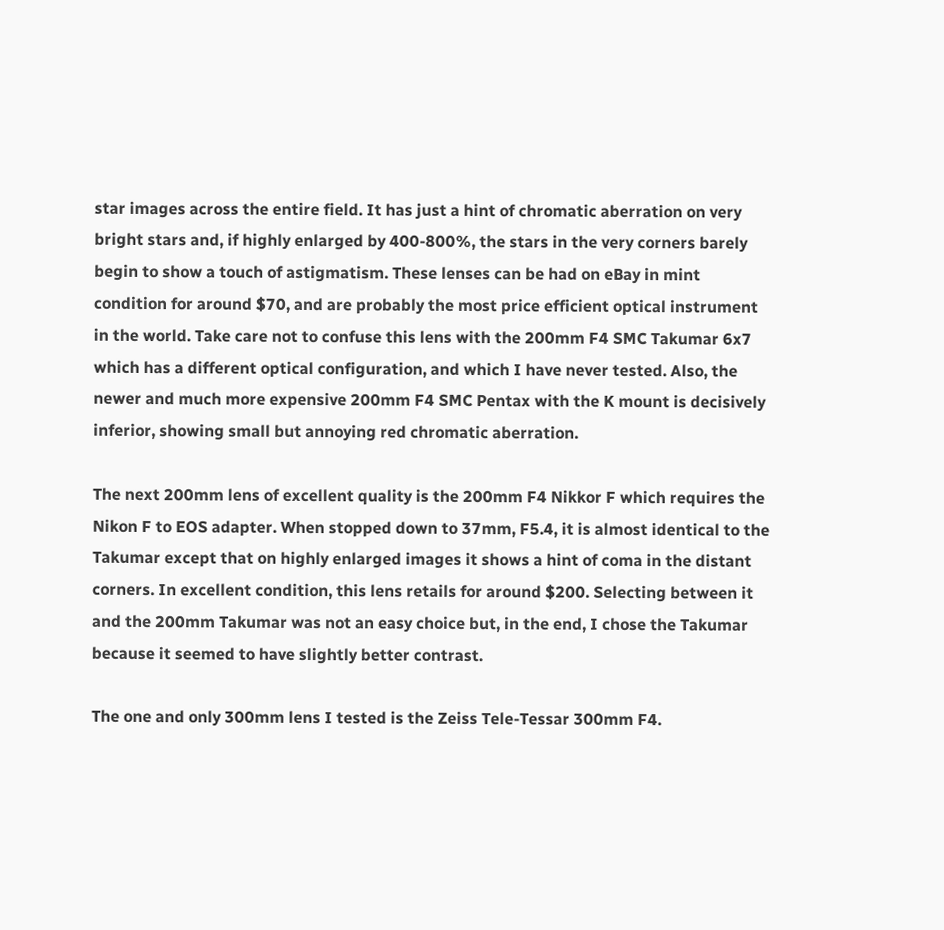star images across the entire field. It has just a hint of chromatic aberration on very bright stars and, if highly enlarged by 400-800%, the stars in the very corners barely begin to show a touch of astigmatism. These lenses can be had on eBay in mint condition for around $70, and are probably the most price efficient optical instrument in the world. Take care not to confuse this lens with the 200mm F4 SMC Takumar 6x7 which has a different optical configuration, and which I have never tested. Also, the newer and much more expensive 200mm F4 SMC Pentax with the K mount is decisively inferior, showing small but annoying red chromatic aberration.

The next 200mm lens of excellent quality is the 200mm F4 Nikkor F which requires the Nikon F to EOS adapter. When stopped down to 37mm, F5.4, it is almost identical to the Takumar except that on highly enlarged images it shows a hint of coma in the distant corners. In excellent condition, this lens retails for around $200. Selecting between it and the 200mm Takumar was not an easy choice but, in the end, I chose the Takumar because it seemed to have slightly better contrast.

The one and only 300mm lens I tested is the Zeiss Tele-Tessar 300mm F4.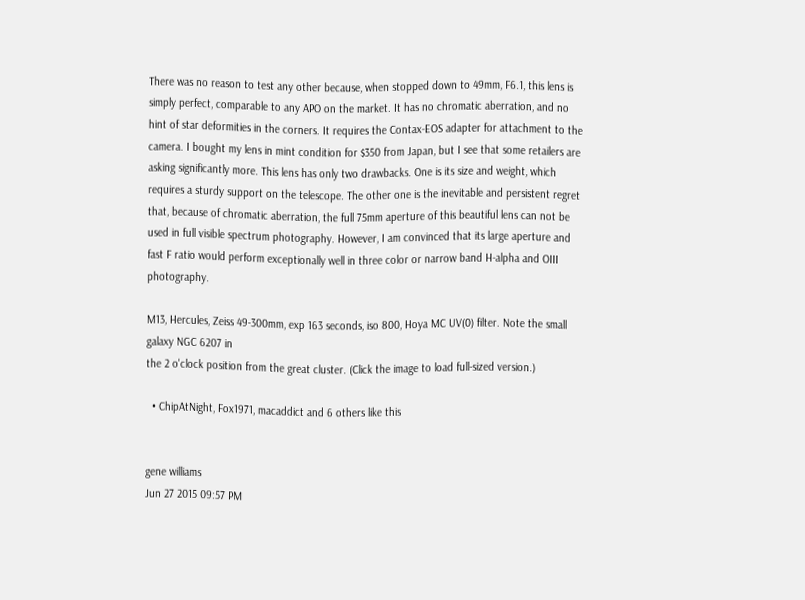There was no reason to test any other because, when stopped down to 49mm, F6.1, this lens is simply perfect, comparable to any APO on the market. It has no chromatic aberration, and no hint of star deformities in the corners. It requires the Contax-EOS adapter for attachment to the camera. I bought my lens in mint condition for $350 from Japan, but I see that some retailers are asking significantly more. This lens has only two drawbacks. One is its size and weight, which requires a sturdy support on the telescope. The other one is the inevitable and persistent regret that, because of chromatic aberration, the full 75mm aperture of this beautiful lens can not be used in full visible spectrum photography. However, I am convinced that its large aperture and fast F ratio would perform exceptionally well in three color or narrow band H-alpha and OIII photography.

M13, Hercules, Zeiss 49-300mm, exp 163 seconds, iso 800, Hoya MC UV(0) filter. Note the small galaxy NGC 6207 in
the 2 o'clock position from the great cluster. (Click the image to load full-sized version.)

  • ChipAtNight, Fox1971, macaddict and 6 others like this


gene williams
Jun 27 2015 09:57 PM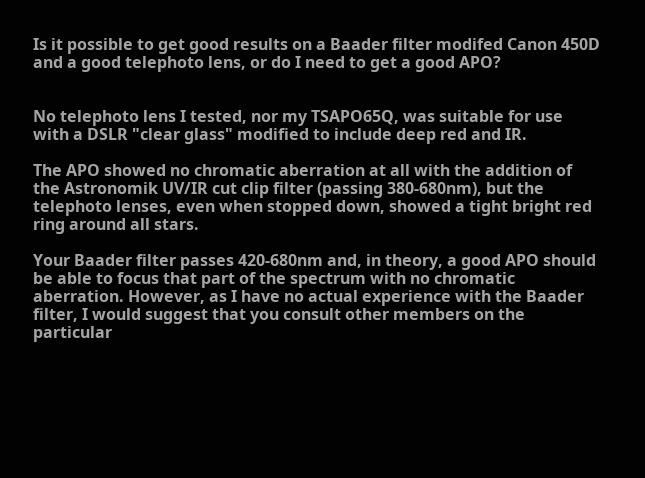Is it possible to get good results on a Baader filter modifed Canon 450D and a good telephoto lens, or do I need to get a good APO?


No telephoto lens I tested, nor my TSAPO65Q, was suitable for use with a DSLR "clear glass" modified to include deep red and IR.

The APO showed no chromatic aberration at all with the addition of the Astronomik UV/IR cut clip filter (passing 380-680nm), but the telephoto lenses, even when stopped down, showed a tight bright red ring around all stars.

Your Baader filter passes 420-680nm and, in theory, a good APO should be able to focus that part of the spectrum with no chromatic aberration. However, as I have no actual experience with the Baader filter, I would suggest that you consult other members on the particular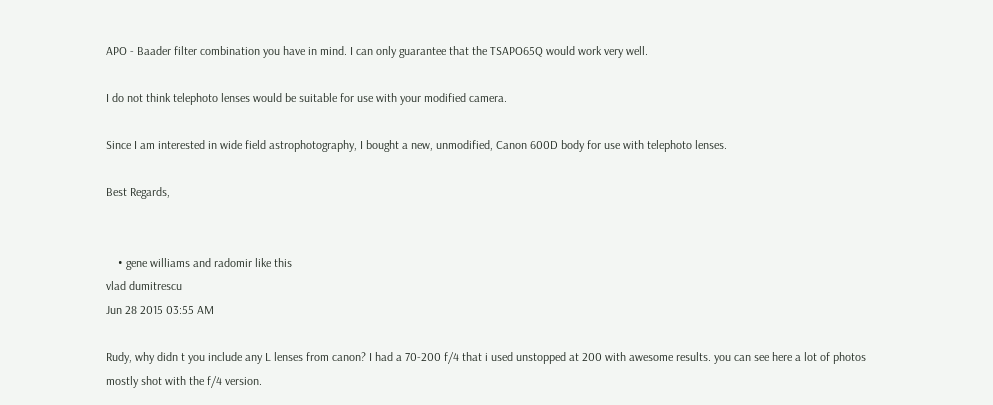APO - Baader filter combination you have in mind. I can only guarantee that the TSAPO65Q would work very well.

I do not think telephoto lenses would be suitable for use with your modified camera.

Since I am interested in wide field astrophotography, I bought a new, unmodified, Canon 600D body for use with telephoto lenses.

Best Regards,


    • gene williams and radomir like this
vlad dumitrescu
Jun 28 2015 03:55 AM

Rudy, why didn t you include any L lenses from canon? I had a 70-200 f/4 that i used unstopped at 200 with awesome results. you can see here a lot of photos mostly shot with the f/4 version.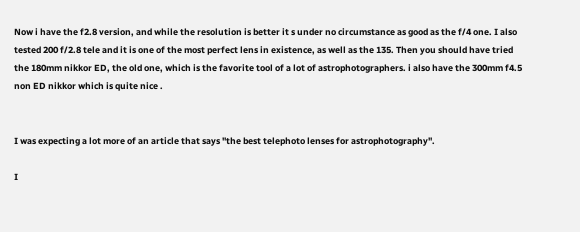Now i have the f2.8 version, and while the resolution is better it s under no circumstance as good as the f/4 one. I also tested 200 f/2.8 tele and it is one of the most perfect lens in existence, as well as the 135. Then you should have tried the 180mm nikkor ED, the old one, which is the favorite tool of a lot of astrophotographers. i also have the 300mm f4.5 non ED nikkor which is quite nice .


I was expecting a lot more of an article that says "the best telephoto lenses for astrophotography".

I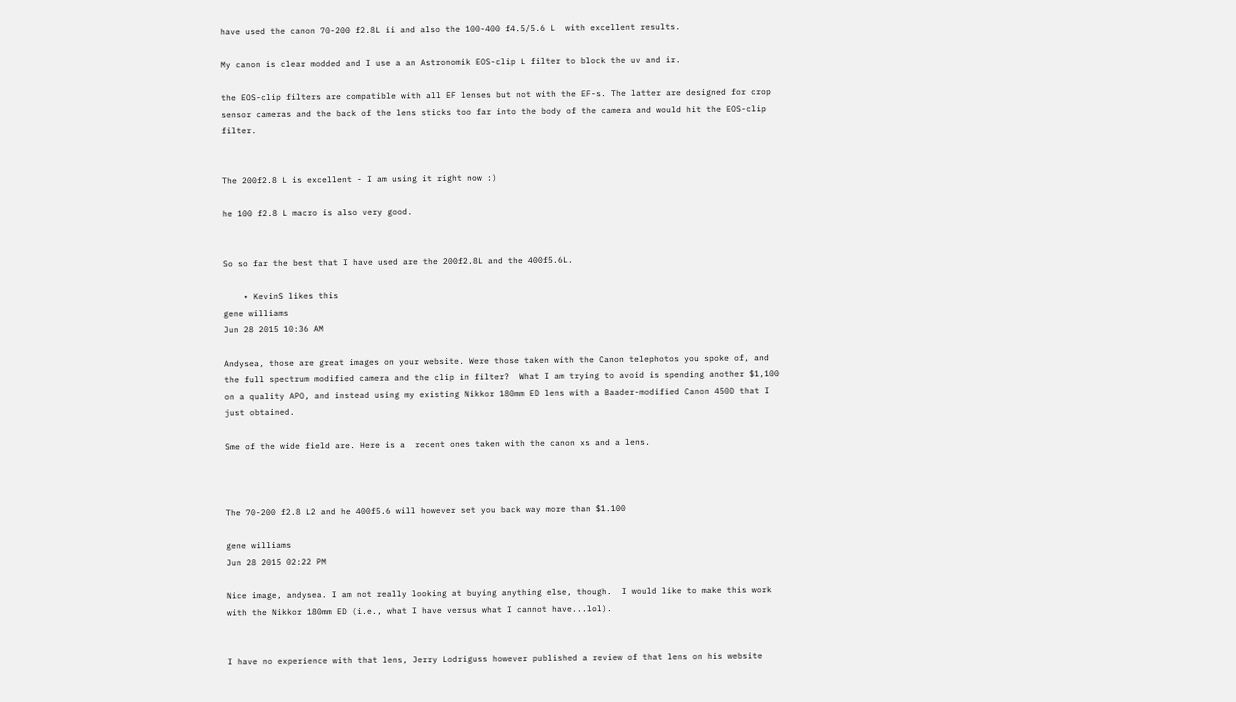have used the canon 70-200 f2.8L ii and also the 100-400 f4.5/5.6 L  with excellent results.

My canon is clear modded and I use a an Astronomik EOS-clip L filter to block the uv and ir.

the EOS-clip filters are compatible with all EF lenses but not with the EF-s. The latter are designed for crop sensor cameras and the back of the lens sticks too far into the body of the camera and would hit the EOS-clip filter.


The 200f2.8 L is excellent - I am using it right now :)

he 100 f2.8 L macro is also very good.


So so far the best that I have used are the 200f2.8L and the 400f5.6L.

    • KevinS likes this
gene williams
Jun 28 2015 10:36 AM

Andysea, those are great images on your website. Were those taken with the Canon telephotos you spoke of, and the full spectrum modified camera and the clip in filter?  What I am trying to avoid is spending another $1,100 on a quality APO, and instead using my existing Nikkor 180mm ED lens with a Baader-modified Canon 450D that I just obtained.

Sme of the wide field are. Here is a  recent ones taken with the canon xs and a lens.



The 70-200 f2.8 L2 and he 400f5.6 will however set you back way more than $1.100

gene williams
Jun 28 2015 02:22 PM

Nice image, andysea. I am not really looking at buying anything else, though.  I would like to make this work with the Nikkor 180mm ED (i.e., what I have versus what I cannot have...lol).


I have no experience with that lens, Jerry Lodriguss however published a review of that lens on his website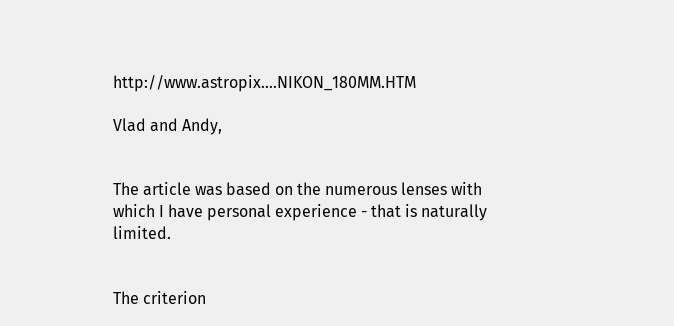http://www.astropix....NIKON_180MM.HTM

Vlad and Andy,


The article was based on the numerous lenses with which I have personal experience - that is naturally limited.


The criterion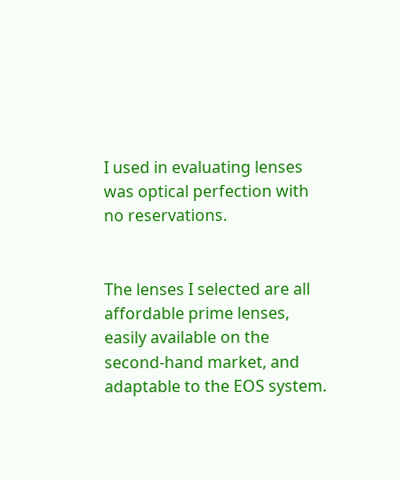I used in evaluating lenses was optical perfection with no reservations.


The lenses I selected are all affordable prime lenses, easily available on the second-hand market, and adaptable to the EOS system.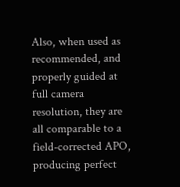Also, when used as recommended, and properly guided at full camera resolution, they are all comparable to a field-corrected APO, producing perfect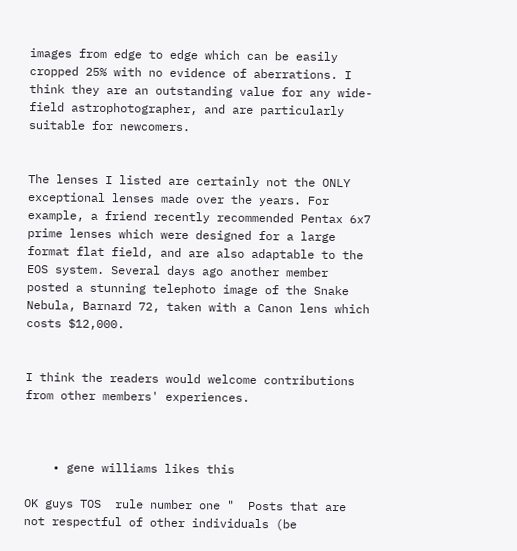images from edge to edge which can be easily cropped 25% with no evidence of aberrations. I think they are an outstanding value for any wide-field astrophotographer, and are particularly suitable for newcomers.


The lenses I listed are certainly not the ONLY exceptional lenses made over the years. For example, a friend recently recommended Pentax 6x7 prime lenses which were designed for a large format flat field, and are also adaptable to the EOS system. Several days ago another member posted a stunning telephoto image of the Snake Nebula, Barnard 72, taken with a Canon lens which costs $12,000.


I think the readers would welcome contributions from other members' experiences.



    • gene williams likes this

OK guys TOS  rule number one "  Posts that are not respectful of other individuals (be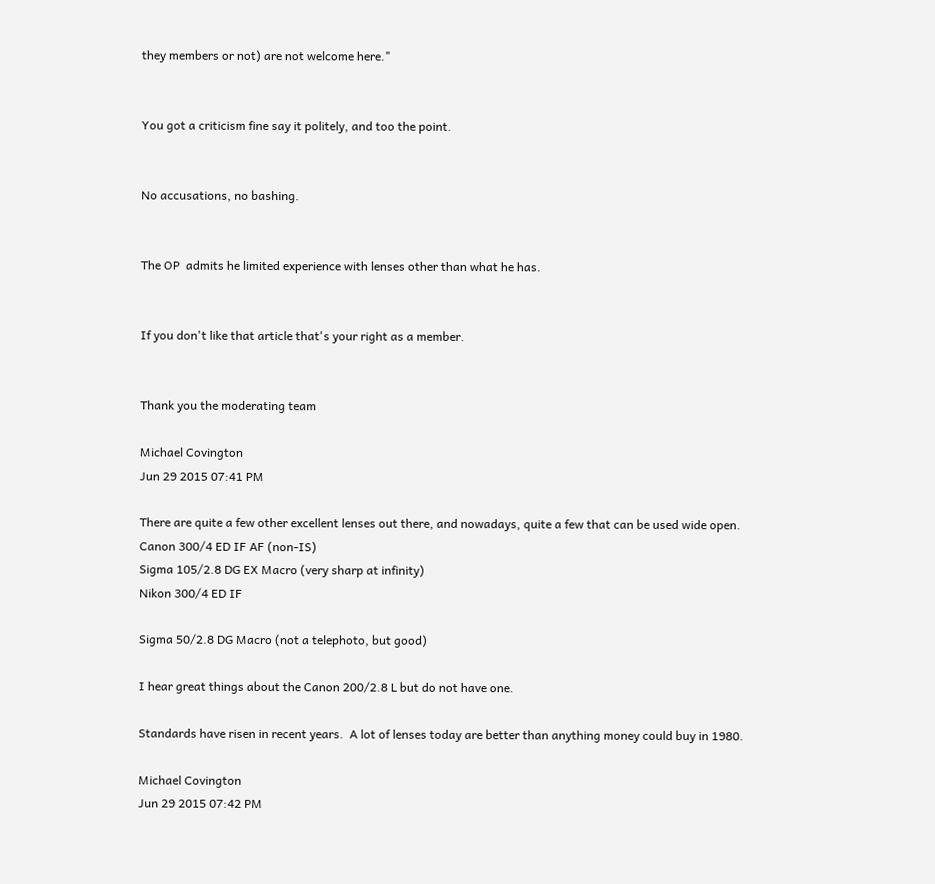they members or not) are not welcome here."


You got a criticism fine say it politely, and too the point.


No accusations, no bashing.


The OP  admits he limited experience with lenses other than what he has.


If you don't like that article that's your right as a member.


Thank you the moderating team

Michael Covington
Jun 29 2015 07:41 PM

There are quite a few other excellent lenses out there, and nowadays, quite a few that can be used wide open.
Canon 300/4 ED IF AF (non-IS)
Sigma 105/2.8 DG EX Macro (very sharp at infinity)
Nikon 300/4 ED IF

Sigma 50/2.8 DG Macro (not a telephoto, but good)

I hear great things about the Canon 200/2.8 L but do not have one.

Standards have risen in recent years.  A lot of lenses today are better than anything money could buy in 1980.

Michael Covington
Jun 29 2015 07:42 PM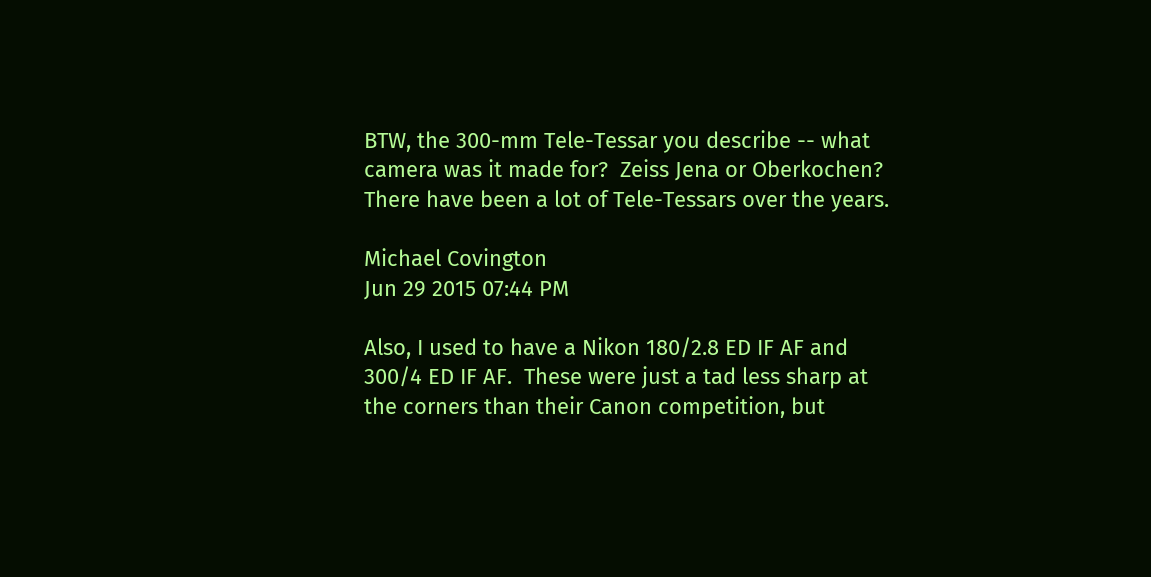BTW, the 300-mm Tele-Tessar you describe -- what camera was it made for?  Zeiss Jena or Oberkochen?  There have been a lot of Tele-Tessars over the years.

Michael Covington
Jun 29 2015 07:44 PM

Also, I used to have a Nikon 180/2.8 ED IF AF and 300/4 ED IF AF.  These were just a tad less sharp at the corners than their Canon competition, but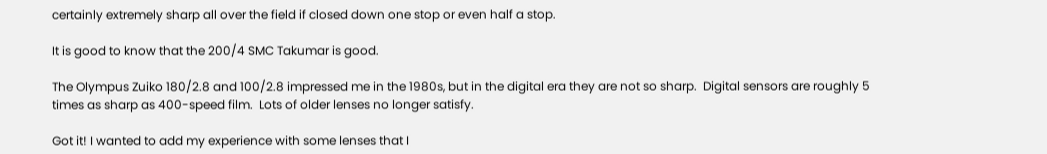certainly extremely sharp all over the field if closed down one stop or even half a stop.

It is good to know that the 200/4 SMC Takumar is good.

The Olympus Zuiko 180/2.8 and 100/2.8 impressed me in the 1980s, but in the digital era they are not so sharp.  Digital sensors are roughly 5 times as sharp as 400-speed film.  Lots of older lenses no longer satisfy.

Got it! I wanted to add my experience with some lenses that I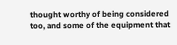thought worthy of being considered too, and some of the equipment that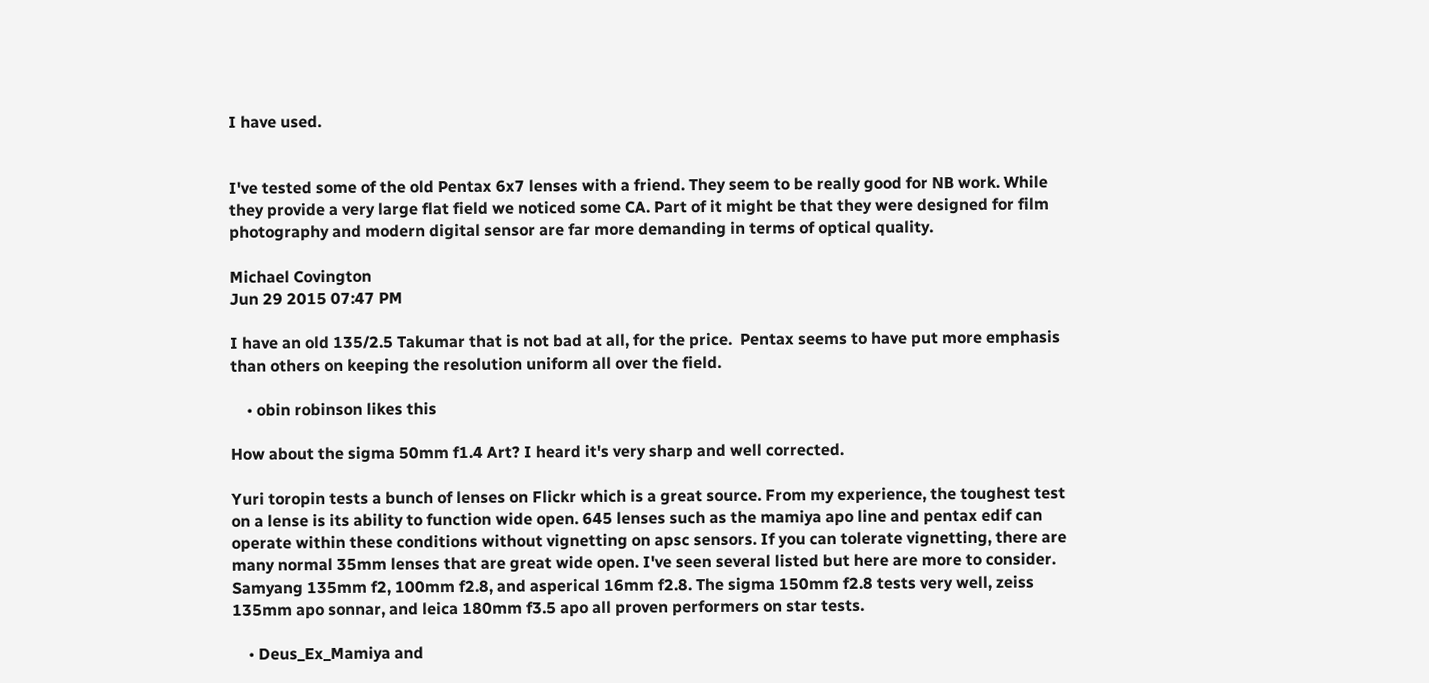I have used.


I've tested some of the old Pentax 6x7 lenses with a friend. They seem to be really good for NB work. While they provide a very large flat field we noticed some CA. Part of it might be that they were designed for film photography and modern digital sensor are far more demanding in terms of optical quality.

Michael Covington
Jun 29 2015 07:47 PM

I have an old 135/2.5 Takumar that is not bad at all, for the price.  Pentax seems to have put more emphasis than others on keeping the resolution uniform all over the field.

    • obin robinson likes this

How about the sigma 50mm f1.4 Art? I heard it's very sharp and well corrected.

Yuri toropin tests a bunch of lenses on Flickr which is a great source. From my experience, the toughest test on a lense is its ability to function wide open. 645 lenses such as the mamiya apo line and pentax edif can operate within these conditions without vignetting on apsc sensors. If you can tolerate vignetting, there are many normal 35mm lenses that are great wide open. I've seen several listed but here are more to consider. Samyang 135mm f2, 100mm f2.8, and asperical 16mm f2.8. The sigma 150mm f2.8 tests very well, zeiss 135mm apo sonnar, and leica 180mm f3.5 apo all proven performers on star tests.

    • Deus_Ex_Mamiya and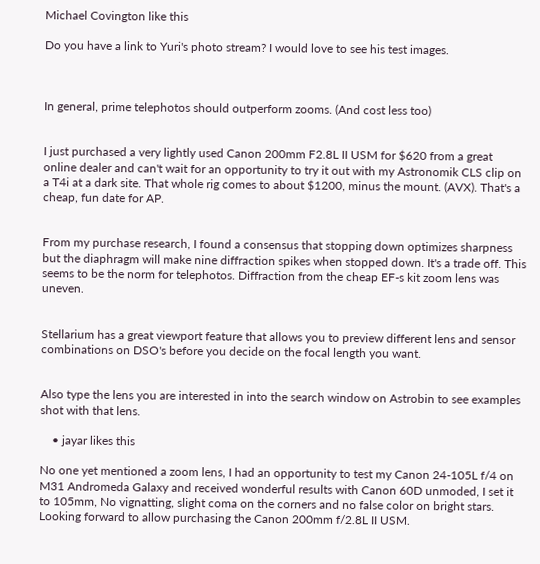Michael Covington like this

Do you have a link to Yuri's photo stream? I would love to see his test images.



In general, prime telephotos should outperform zooms. (And cost less too)


I just purchased a very lightly used Canon 200mm F2.8L II USM for $620 from a great online dealer and can't wait for an opportunity to try it out with my Astronomik CLS clip on a T4i at a dark site. That whole rig comes to about $1200, minus the mount. (AVX). That's a cheap, fun date for AP.


From my purchase research, I found a consensus that stopping down optimizes sharpness but the diaphragm will make nine diffraction spikes when stopped down. It's a trade off. This seems to be the norm for telephotos. Diffraction from the cheap EF-s kit zoom lens was uneven.


Stellarium has a great viewport feature that allows you to preview different lens and sensor combinations on DSO's before you decide on the focal length you want.


Also type the lens you are interested in into the search window on Astrobin to see examples shot with that lens.

    • jayar likes this

No one yet mentioned a zoom lens, I had an opportunity to test my Canon 24-105L f/4 on M31 Andromeda Galaxy and received wonderful results with Canon 60D unmoded, I set it to 105mm, No vignatting, slight coma on the corners and no false color on bright stars.
Looking forward to allow purchasing the Canon 200mm f/2.8L II USM.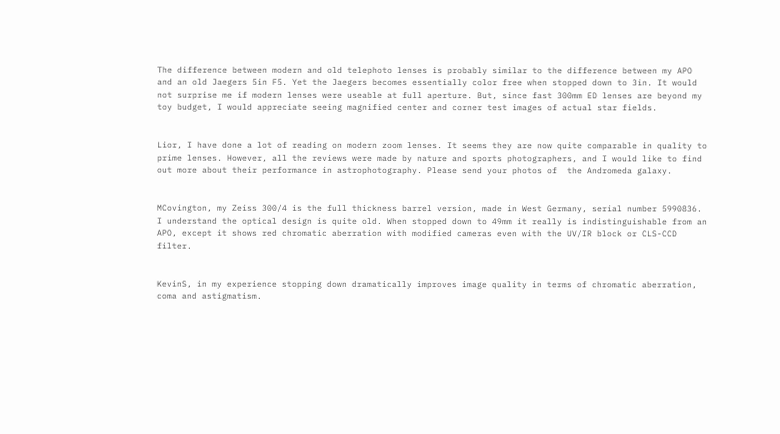The difference between modern and old telephoto lenses is probably similar to the difference between my APO and an old Jaegers 5in F5. Yet the Jaegers becomes essentially color free when stopped down to 3in. It would not surprise me if modern lenses were useable at full aperture. But, since fast 300mm ED lenses are beyond my toy budget, I would appreciate seeing magnified center and corner test images of actual star fields.


Lior, I have done a lot of reading on modern zoom lenses. It seems they are now quite comparable in quality to prime lenses. However, all the reviews were made by nature and sports photographers, and I would like to find out more about their performance in astrophotography. Please send your photos of  the Andromeda galaxy.


MCovington, my Zeiss 300/4 is the full thickness barrel version, made in West Germany, serial number 5990836. I understand the optical design is quite old. When stopped down to 49mm it really is indistinguishable from an APO, except it shows red chromatic aberration with modified cameras even with the UV/IR block or CLS-CCD filter.


KevinS, in my experience stopping down dramatically improves image quality in terms of chromatic aberration, coma and astigmatism.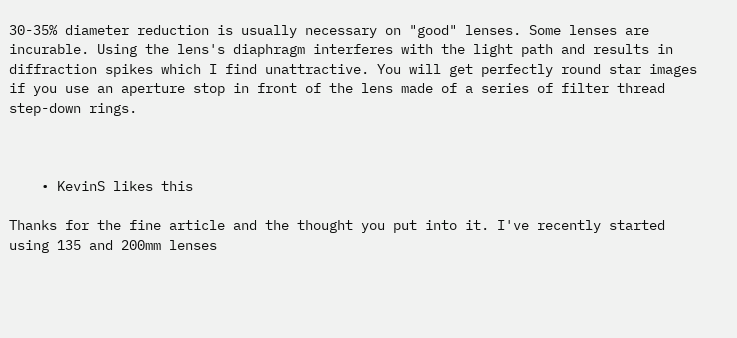30-35% diameter reduction is usually necessary on "good" lenses. Some lenses are incurable. Using the lens's diaphragm interferes with the light path and results in diffraction spikes which I find unattractive. You will get perfectly round star images if you use an aperture stop in front of the lens made of a series of filter thread step-down rings.



    • KevinS likes this

Thanks for the fine article and the thought you put into it. I've recently started using 135 and 200mm lenses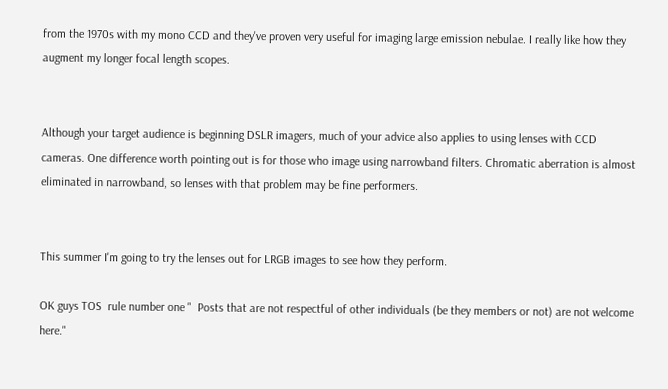from the 1970s with my mono CCD and they've proven very useful for imaging large emission nebulae. I really like how they augment my longer focal length scopes.


Although your target audience is beginning DSLR imagers, much of your advice also applies to using lenses with CCD cameras. One difference worth pointing out is for those who image using narrowband filters. Chromatic aberration is almost eliminated in narrowband, so lenses with that problem may be fine performers.


This summer I'm going to try the lenses out for LRGB images to see how they perform.

OK guys TOS  rule number one "  Posts that are not respectful of other individuals (be they members or not) are not welcome here."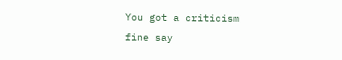You got a criticism fine say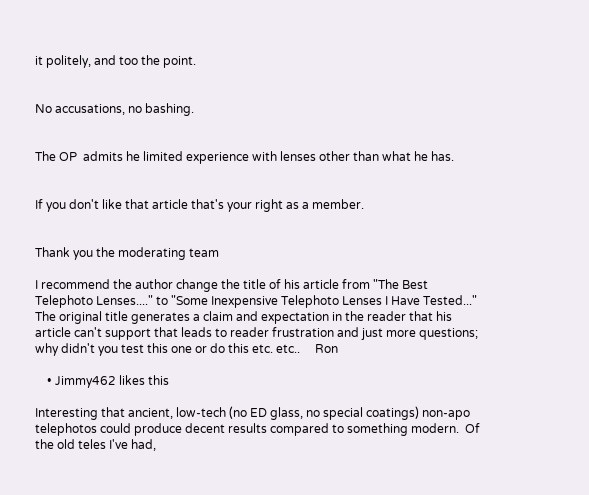it politely, and too the point.


No accusations, no bashing.


The OP  admits he limited experience with lenses other than what he has.


If you don't like that article that's your right as a member.


Thank you the moderating team

I recommend the author change the title of his article from "The Best Telephoto Lenses...." to "Some Inexpensive Telephoto Lenses I Have Tested..."   The original title generates a claim and expectation in the reader that his article can't support that leads to reader frustration and just more questions; why didn't you test this one or do this etc. etc..     Ron

    • Jimmy462 likes this

Interesting that ancient, low-tech (no ED glass, no special coatings) non-apo telephotos could produce decent results compared to something modern.  Of the old teles I've had,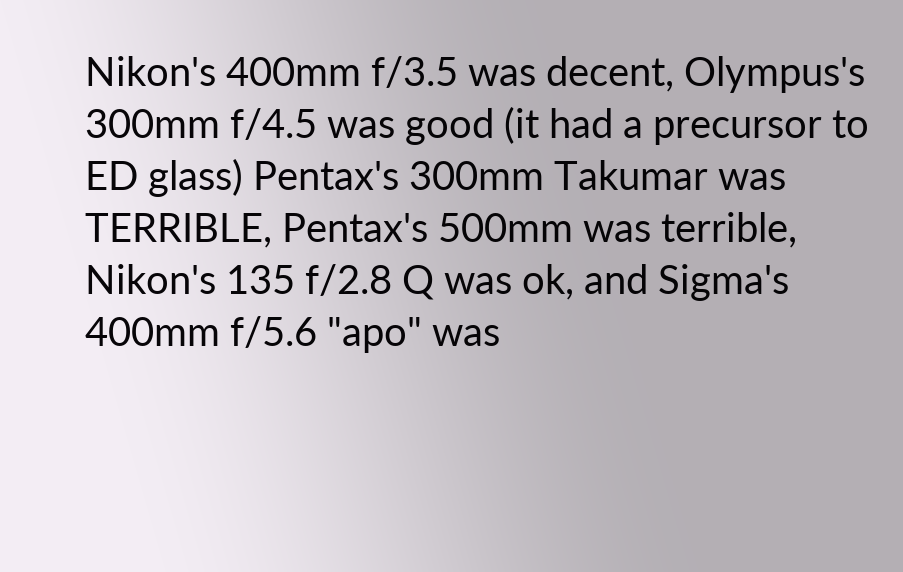Nikon's 400mm f/3.5 was decent, Olympus's 300mm f/4.5 was good (it had a precursor to ED glass) Pentax's 300mm Takumar was TERRIBLE, Pentax's 500mm was terrible, Nikon's 135 f/2.8 Q was ok, and Sigma's 400mm f/5.6 "apo" was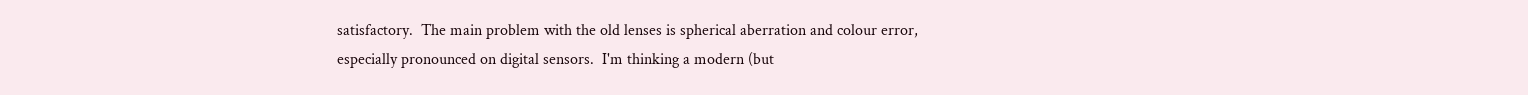satisfactory.  The main problem with the old lenses is spherical aberration and colour error, especially pronounced on digital sensors.  I'm thinking a modern (but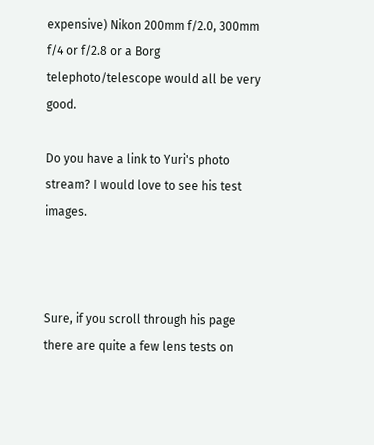expensive) Nikon 200mm f/2.0, 300mm f/4 or f/2.8 or a Borg telephoto/telescope would all be very good.

Do you have a link to Yuri's photo stream? I would love to see his test images.



Sure, if you scroll through his page there are quite a few lens tests on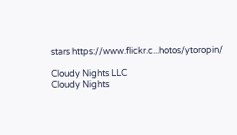stars https://www.flickr.c...hotos/ytoropin/

Cloudy Nights LLC
Cloudy Nights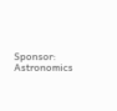Sponsor: Astronomics